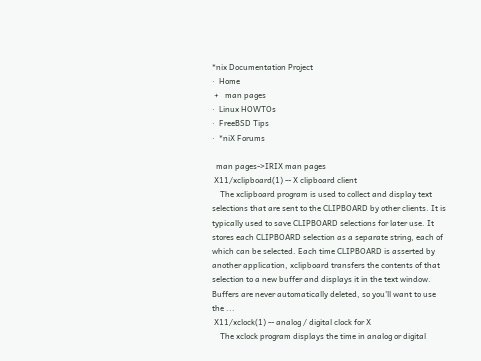*nix Documentation Project
·  Home
 +   man pages
·  Linux HOWTOs
·  FreeBSD Tips
·  *niX Forums

  man pages->IRIX man pages
 X11/xclipboard(1) -- X clipboard client
    The xclipboard program is used to collect and display text selections that are sent to the CLIPBOARD by other clients. It is typically used to save CLIPBOARD selections for later use. It stores each CLIPBOARD selection as a separate string, each of which can be selected. Each time CLIPBOARD is asserted by another application, xclipboard transfers the contents of that selection to a new buffer and displays it in the text window. Buffers are never automatically deleted, so you'll want to use the ...
 X11/xclock(1) -- analog / digital clock for X
    The xclock program displays the time in analog or digital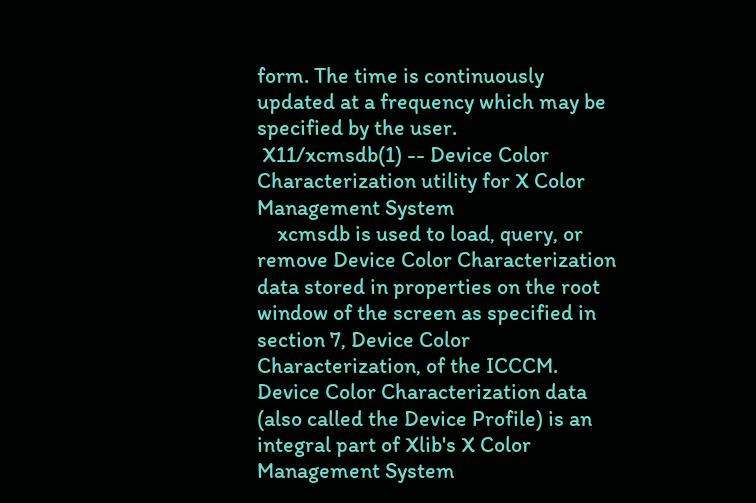form. The time is continuously updated at a frequency which may be specified by the user.
 X11/xcmsdb(1) -- Device Color Characterization utility for X Color Management System
    xcmsdb is used to load, query, or remove Device Color Characterization data stored in properties on the root window of the screen as specified in section 7, Device Color Characterization, of the ICCCM. Device Color Characterization data (also called the Device Profile) is an integral part of Xlib's X Color Management System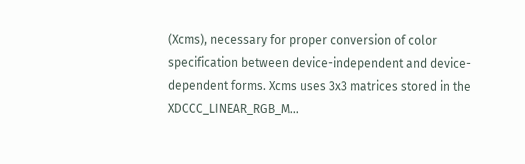(Xcms), necessary for proper conversion of color specification between device-independent and device-dependent forms. Xcms uses 3x3 matrices stored in the XDCCC_LINEAR_RGB_M...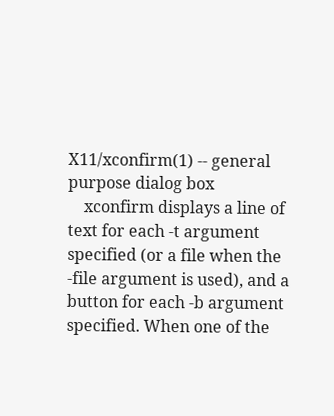X11/xconfirm(1) -- general purpose dialog box
    xconfirm displays a line of text for each -t argument specified (or a file when the -file argument is used), and a button for each -b argument specified. When one of the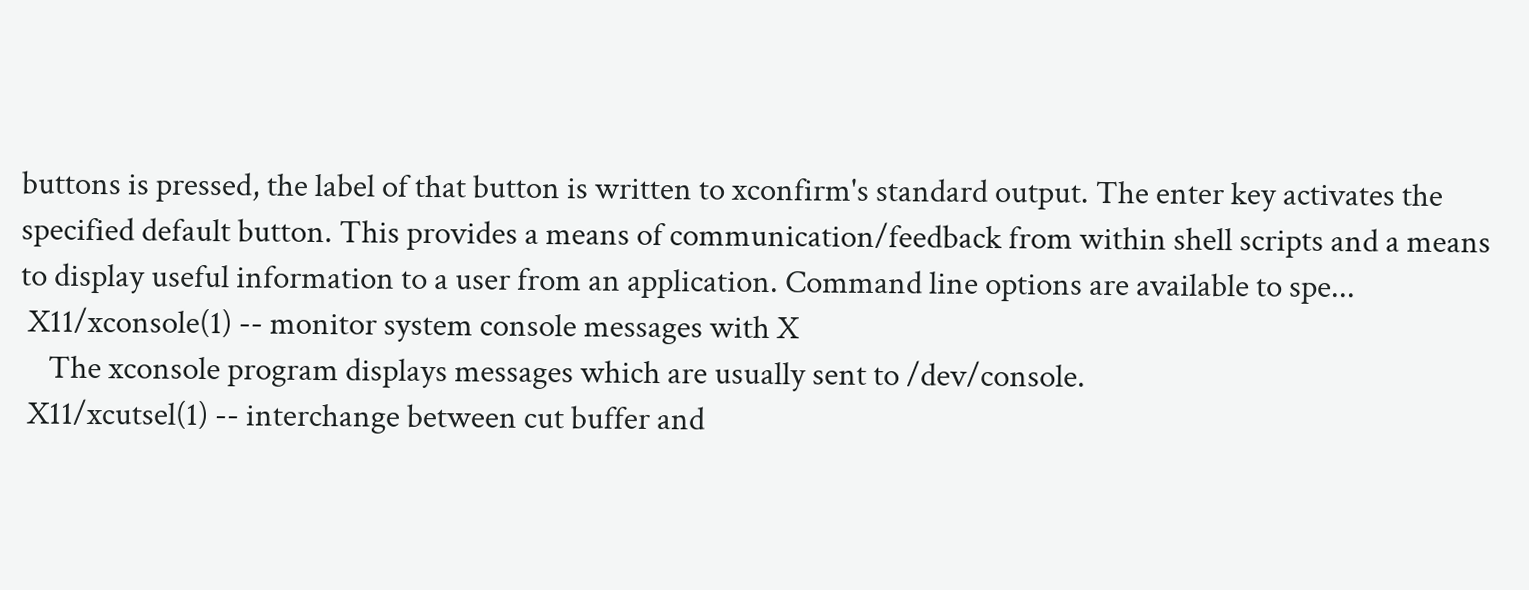buttons is pressed, the label of that button is written to xconfirm's standard output. The enter key activates the specified default button. This provides a means of communication/feedback from within shell scripts and a means to display useful information to a user from an application. Command line options are available to spe...
 X11/xconsole(1) -- monitor system console messages with X
    The xconsole program displays messages which are usually sent to /dev/console.
 X11/xcutsel(1) -- interchange between cut buffer and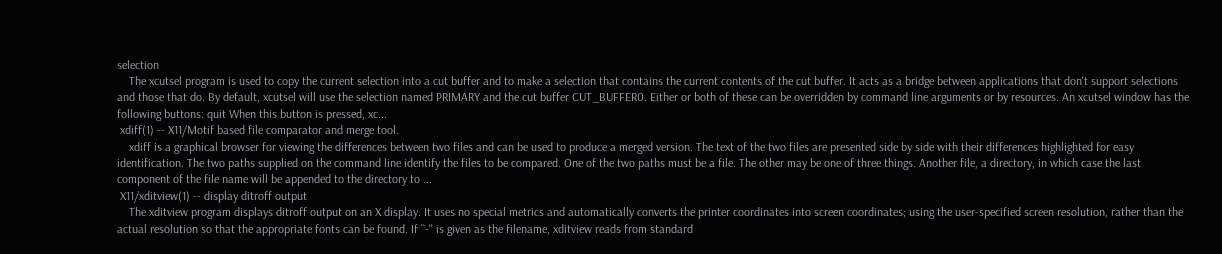selection
    The xcutsel program is used to copy the current selection into a cut buffer and to make a selection that contains the current contents of the cut buffer. It acts as a bridge between applications that don't support selections and those that do. By default, xcutsel will use the selection named PRIMARY and the cut buffer CUT_BUFFER0. Either or both of these can be overridden by command line arguments or by resources. An xcutsel window has the following buttons: quit When this button is pressed, xc...
 xdiff(1) -- X11/Motif based file comparator and merge tool.
    xdiff is a graphical browser for viewing the differences between two files and can be used to produce a merged version. The text of the two files are presented side by side with their differences highlighted for easy identification. The two paths supplied on the command line identify the files to be compared. One of the two paths must be a file. The other may be one of three things. Another file, a directory, in which case the last component of the file name will be appended to the directory to ...
 X11/xditview(1) -- display ditroff output
    The xditview program displays ditroff output on an X display. It uses no special metrics and automatically converts the printer coordinates into screen coordinates; using the user-specified screen resolution, rather than the actual resolution so that the appropriate fonts can be found. If ``-'' is given as the filename, xditview reads from standard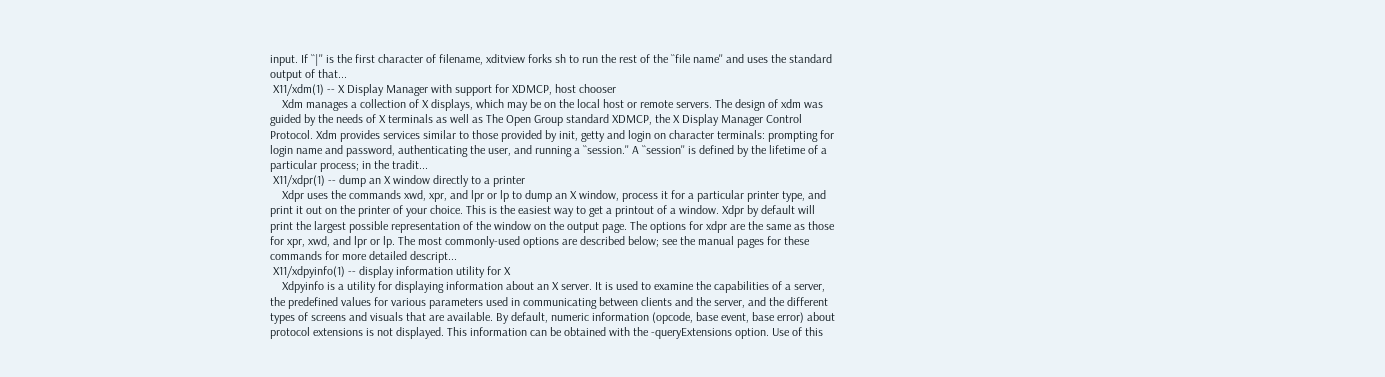input. If ``|'' is the first character of filename, xditview forks sh to run the rest of the ``file name'' and uses the standard output of that...
 X11/xdm(1) -- X Display Manager with support for XDMCP, host chooser
    Xdm manages a collection of X displays, which may be on the local host or remote servers. The design of xdm was guided by the needs of X terminals as well as The Open Group standard XDMCP, the X Display Manager Control Protocol. Xdm provides services similar to those provided by init, getty and login on character terminals: prompting for login name and password, authenticating the user, and running a ``session.'' A ``session'' is defined by the lifetime of a particular process; in the tradit...
 X11/xdpr(1) -- dump an X window directly to a printer
    Xdpr uses the commands xwd, xpr, and lpr or lp to dump an X window, process it for a particular printer type, and print it out on the printer of your choice. This is the easiest way to get a printout of a window. Xdpr by default will print the largest possible representation of the window on the output page. The options for xdpr are the same as those for xpr, xwd, and lpr or lp. The most commonly-used options are described below; see the manual pages for these commands for more detailed descript...
 X11/xdpyinfo(1) -- display information utility for X
    Xdpyinfo is a utility for displaying information about an X server. It is used to examine the capabilities of a server, the predefined values for various parameters used in communicating between clients and the server, and the different types of screens and visuals that are available. By default, numeric information (opcode, base event, base error) about protocol extensions is not displayed. This information can be obtained with the -queryExtensions option. Use of this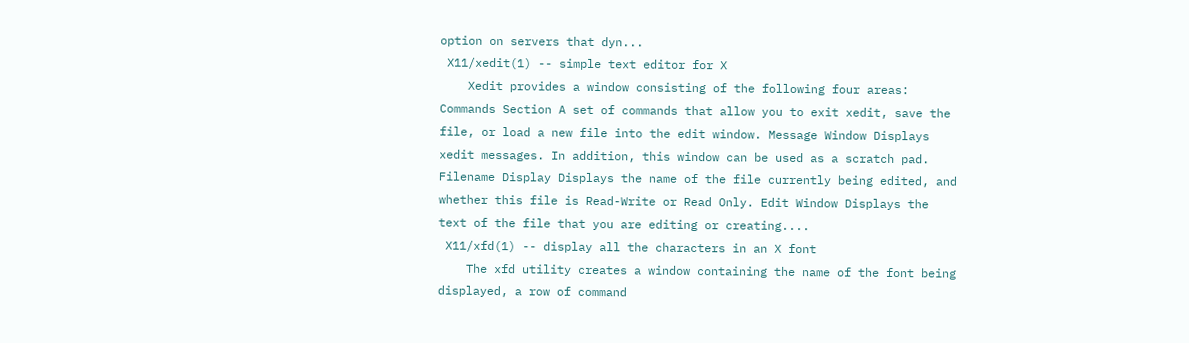option on servers that dyn...
 X11/xedit(1) -- simple text editor for X
    Xedit provides a window consisting of the following four areas: Commands Section A set of commands that allow you to exit xedit, save the file, or load a new file into the edit window. Message Window Displays xedit messages. In addition, this window can be used as a scratch pad. Filename Display Displays the name of the file currently being edited, and whether this file is Read-Write or Read Only. Edit Window Displays the text of the file that you are editing or creating....
 X11/xfd(1) -- display all the characters in an X font
    The xfd utility creates a window containing the name of the font being displayed, a row of command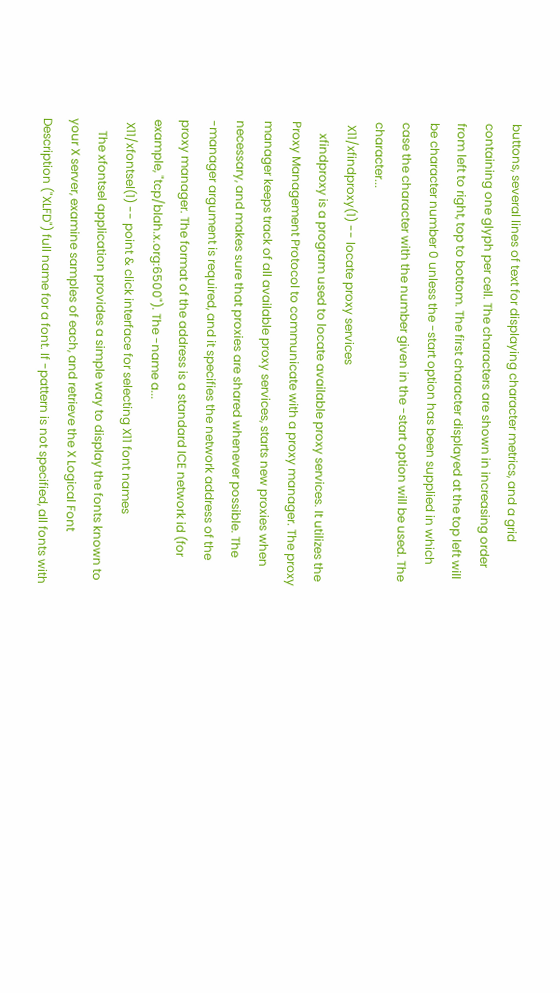buttons, several lines of text for displaying character metrics, and a grid containing one glyph per cell. The characters are shown in increasing order from left to right, top to bottom. The first character displayed at the top left will be character number 0 unless the -start option has been supplied in which case the character with the number given in the -start option will be used. The character...
 X11/xfindproxy(1) -- locate proxy services
    xfindproxy is a program used to locate available proxy services. It utilizes the Proxy Management Protocol to communicate with a proxy manager. The proxy manager keeps track of all available proxy services, starts new proxies when necessary, and makes sure that proxies are shared whenever possible. The -manager argument is required, and it specifies the network address of the proxy manager. The format of the address is a standard ICE network id (for example, "tcp/blah.x.org:6500"). The -name a...
 X11/xfontsel(1) -- point & click interface for selecting X11 font names
    The xfontsel application provides a simple way to display the fonts known to your X server, examine samples of each, and retrieve the X Logical Font Description ("XLFD") full name for a font. If -pattern is not specified, all fonts with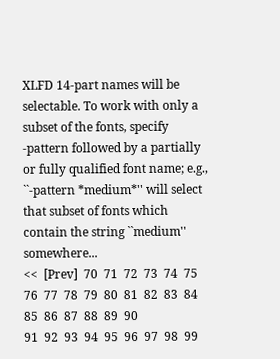XLFD 14-part names will be selectable. To work with only a subset of the fonts, specify -pattern followed by a partially or fully qualified font name; e.g., ``-pattern *medium*'' will select that subset of fonts which contain the string ``medium'' somewhere...
<<  [Prev]  70  71  72  73  74  75  76  77  78  79  80  81  82  83  84  85  86  87  88  89  90
91  92  93  94  95  96  97  98  99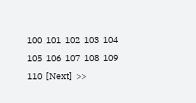100  101  102  103  104  105  106  107  108  109  110  [Next]  >>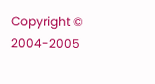Copyright © 2004-2005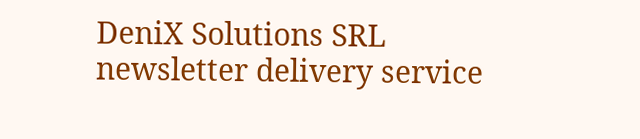DeniX Solutions SRL
newsletter delivery service